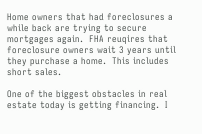Home owners that had foreclosures a while back are trying to secure mortgages again.  FHA reuqires that foreclosure owners wait 3 years until they purchase a home.  This includes short sales.

One of the biggest obstacles in real estate today is getting financing.  I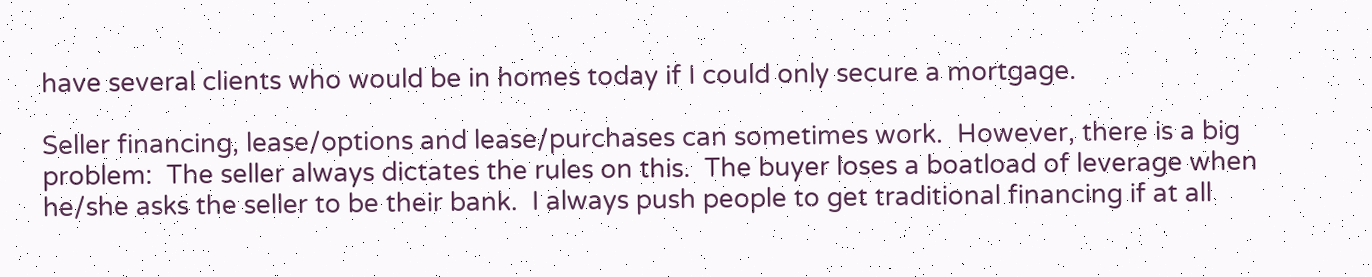have several clients who would be in homes today if I could only secure a mortgage.

Seller financing, lease/options and lease/purchases can sometimes work.  However, there is a big problem:  The seller always dictates the rules on this.  The buyer loses a boatload of leverage when he/she asks the seller to be their bank.  I always push people to get traditional financing if at all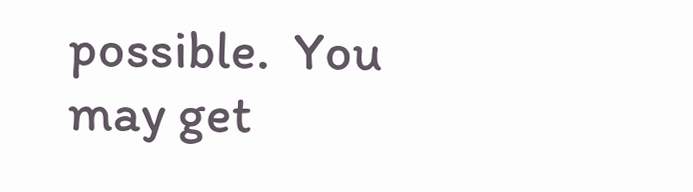possible.  You may get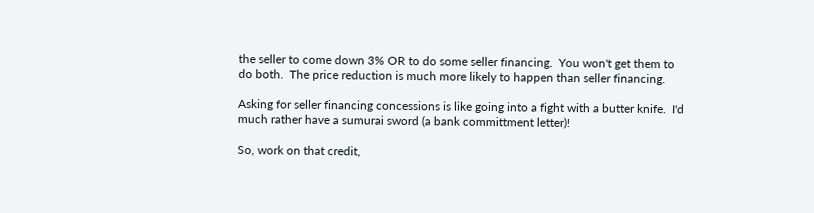the seller to come down 3% OR to do some seller financing.  You won't get them to do both.  The price reduction is much more likely to happen than seller financing.

Asking for seller financing concessions is like going into a fight with a butter knife.  I'd much rather have a sumurai sword (a bank committment letter)!

So, work on that credit,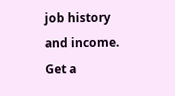job history and income.  Get a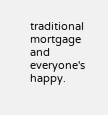traditional mortgage and everyone's happy.